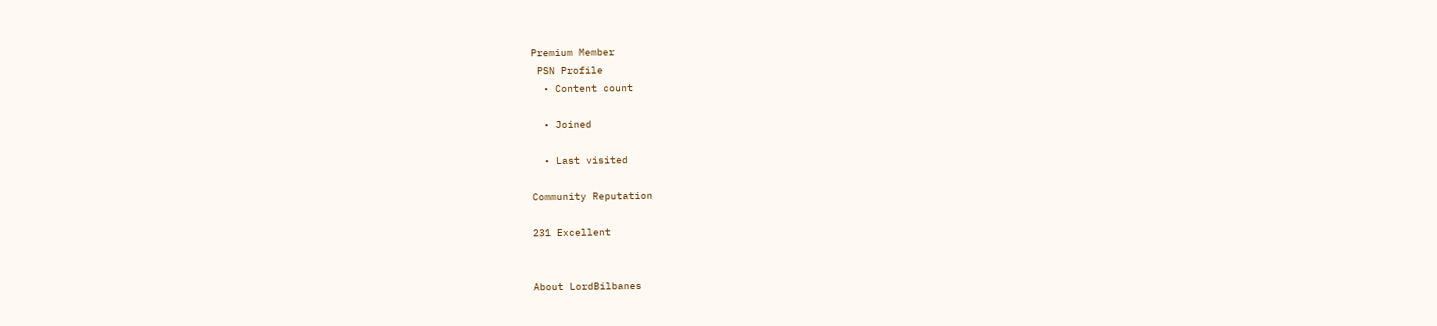Premium Member
 PSN Profile
  • Content count

  • Joined

  • Last visited

Community Reputation

231 Excellent


About LordBilbanes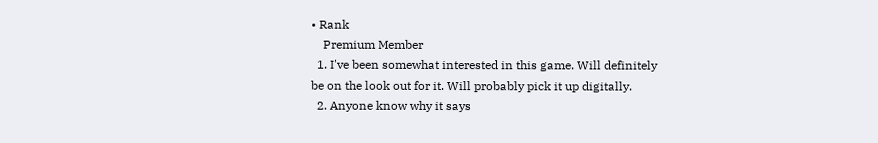• Rank
    Premium Member
  1. I've been somewhat interested in this game. Will definitely be on the look out for it. Will probably pick it up digitally.
  2. Anyone know why it says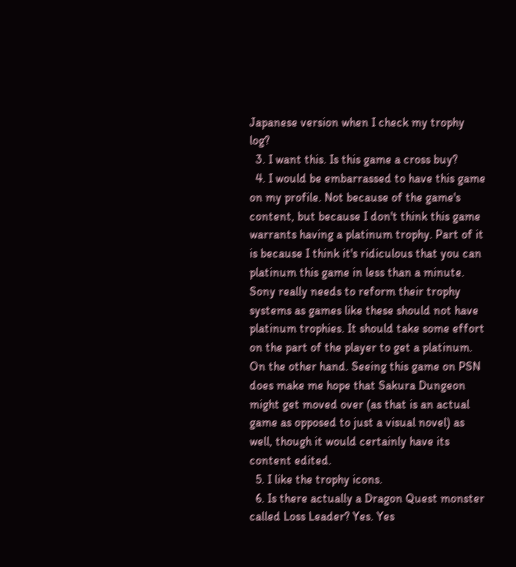Japanese version when I check my trophy log?
  3. I want this. Is this game a cross buy?
  4. I would be embarrassed to have this game on my profile. Not because of the game's content, but because I don't think this game warrants having a platinum trophy. Part of it is because I think it's ridiculous that you can platinum this game in less than a minute. Sony really needs to reform their trophy systems as games like these should not have platinum trophies. It should take some effort on the part of the player to get a platinum. On the other hand. Seeing this game on PSN does make me hope that Sakura Dungeon might get moved over (as that is an actual game as opposed to just a visual novel) as well, though it would certainly have its content edited.
  5. I like the trophy icons.
  6. Is there actually a Dragon Quest monster called Loss Leader? Yes. Yes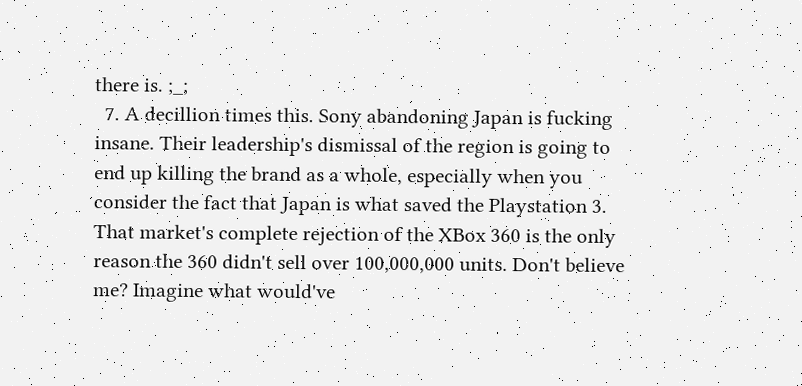there is. ;_;
  7. A decillion times this. Sony abandoning Japan is fucking insane. Their leadership's dismissal of the region is going to end up killing the brand as a whole, especially when you consider the fact that Japan is what saved the Playstation 3. That market's complete rejection of the XBox 360 is the only reason the 360 didn't sell over 100,000,000 units. Don't believe me? Imagine what would've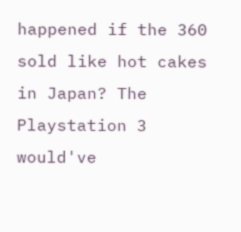happened if the 360 sold like hot cakes in Japan? The Playstation 3 would've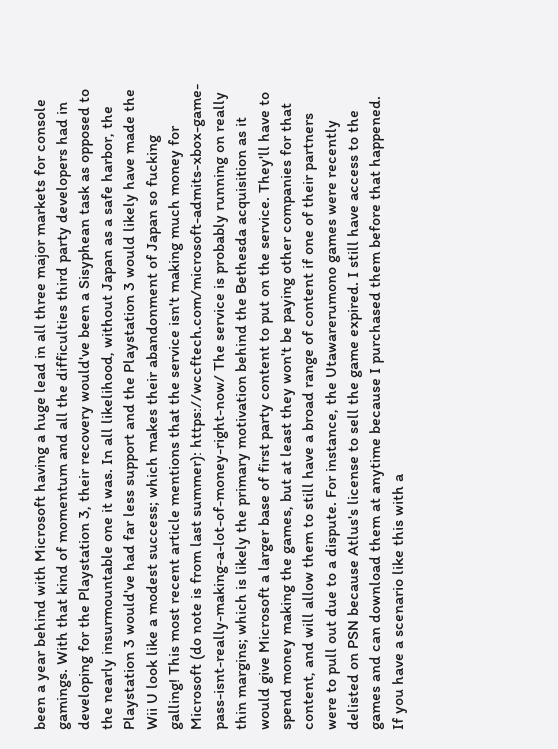been a year behind with Microsoft having a huge lead in all three major markets for console gamings. With that kind of momentum and all the difficulties third party developers had in developing for the Playstation 3, their recovery would've been a Sisyphean task as opposed to the nearly insurmountable one it was. In all likelihood, without Japan as a safe harbor, the Playstation 3 would've had far less support and the Playstation 3 would likely have made the Wii U look like a modest success; which makes their abandonment of Japan so fucking galling! This most recent article mentions that the service isn't making much money for Microsoft (do note is from last summer): https://wccftech.com/microsoft-admits-xbox-game-pass-isnt-really-making-a-lot-of-money-right-now/ The service is probably running on really thin margins; which is likely the primary motivation behind the Bethesda acquisition as it would give Microsoft a larger base of first party content to put on the service. They'll have to spend money making the games, but at least they won't be paying other companies for that content, and will allow them to still have a broad range of content if one of their partners were to pull out due to a dispute. For instance, the Utawarerumono games were recently delisted on PSN because Atlus's license to sell the game expired. I still have access to the games and can download them at anytime because I purchased them before that happened. If you have a scenario like this with a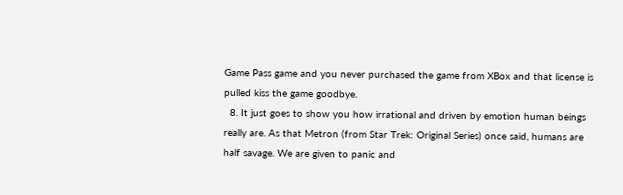Game Pass game and you never purchased the game from XBox and that license is pulled kiss the game goodbye.
  8. It just goes to show you how irrational and driven by emotion human beings really are. As that Metron (from Star Trek: Original Series) once said, humans are half savage. We are given to panic and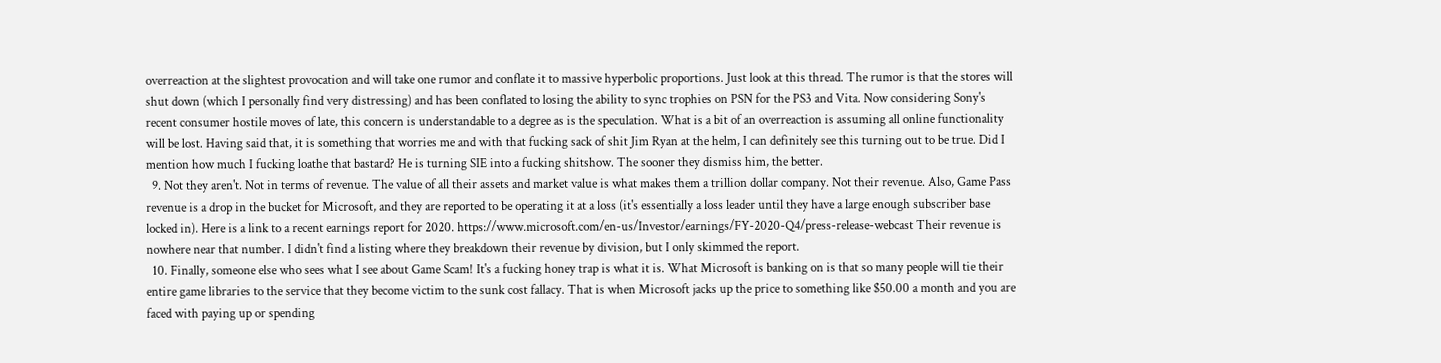overreaction at the slightest provocation and will take one rumor and conflate it to massive hyperbolic proportions. Just look at this thread. The rumor is that the stores will shut down (which I personally find very distressing) and has been conflated to losing the ability to sync trophies on PSN for the PS3 and Vita. Now considering Sony's recent consumer hostile moves of late, this concern is understandable to a degree as is the speculation. What is a bit of an overreaction is assuming all online functionality will be lost. Having said that, it is something that worries me and with that fucking sack of shit Jim Ryan at the helm, I can definitely see this turning out to be true. Did I mention how much I fucking loathe that bastard? He is turning SIE into a fucking shitshow. The sooner they dismiss him, the better.
  9. Not they aren't. Not in terms of revenue. The value of all their assets and market value is what makes them a trillion dollar company. Not their revenue. Also, Game Pass revenue is a drop in the bucket for Microsoft, and they are reported to be operating it at a loss (it's essentially a loss leader until they have a large enough subscriber base locked in). Here is a link to a recent earnings report for 2020. https://www.microsoft.com/en-us/Investor/earnings/FY-2020-Q4/press-release-webcast Their revenue is nowhere near that number. I didn't find a listing where they breakdown their revenue by division, but I only skimmed the report.
  10. Finally, someone else who sees what I see about Game Scam! It's a fucking honey trap is what it is. What Microsoft is banking on is that so many people will tie their entire game libraries to the service that they become victim to the sunk cost fallacy. That is when Microsoft jacks up the price to something like $50.00 a month and you are faced with paying up or spending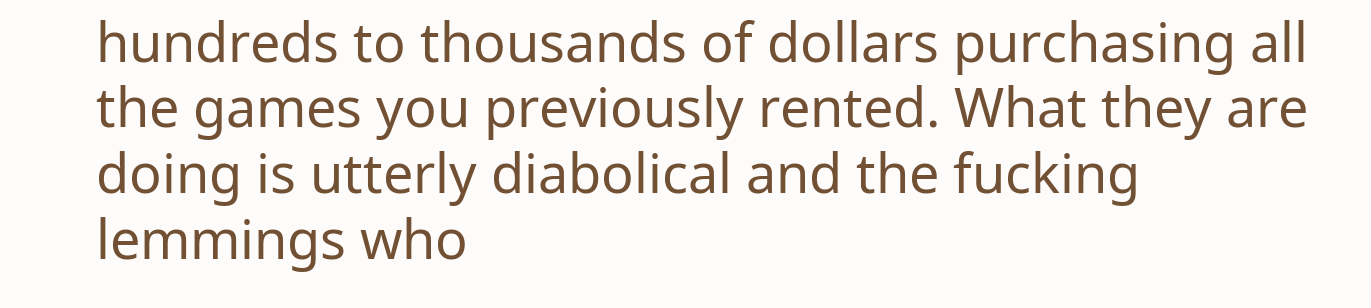hundreds to thousands of dollars purchasing all the games you previously rented. What they are doing is utterly diabolical and the fucking lemmings who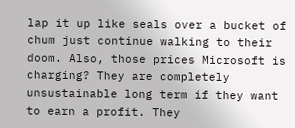lap it up like seals over a bucket of chum just continue walking to their doom. Also, those prices Microsoft is charging? They are completely unsustainable long term if they want to earn a profit. They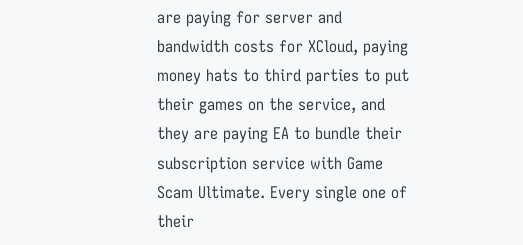are paying for server and bandwidth costs for XCloud, paying money hats to third parties to put their games on the service, and they are paying EA to bundle their subscription service with Game Scam Ultimate. Every single one of their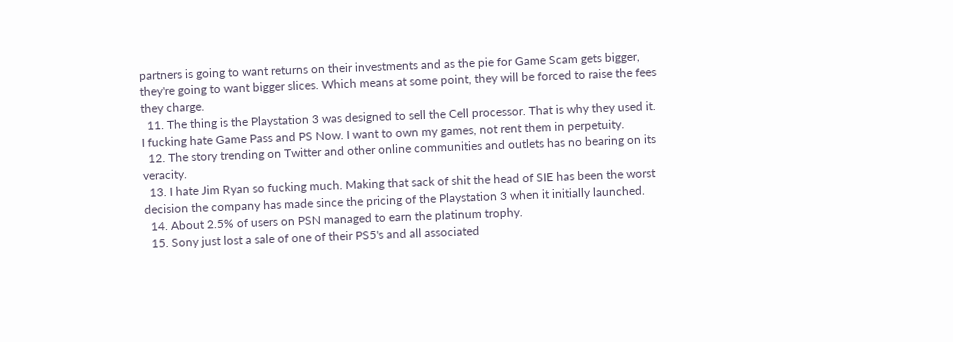partners is going to want returns on their investments and as the pie for Game Scam gets bigger, they're going to want bigger slices. Which means at some point, they will be forced to raise the fees they charge.
  11. The thing is the Playstation 3 was designed to sell the Cell processor. That is why they used it. I fucking hate Game Pass and PS Now. I want to own my games, not rent them in perpetuity.
  12. The story trending on Twitter and other online communities and outlets has no bearing on its veracity.
  13. I hate Jim Ryan so fucking much. Making that sack of shit the head of SIE has been the worst decision the company has made since the pricing of the Playstation 3 when it initially launched.
  14. About 2.5% of users on PSN managed to earn the platinum trophy.
  15. Sony just lost a sale of one of their PS5's and all associated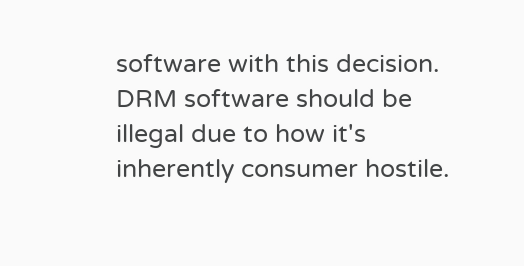software with this decision. DRM software should be illegal due to how it's inherently consumer hostile.